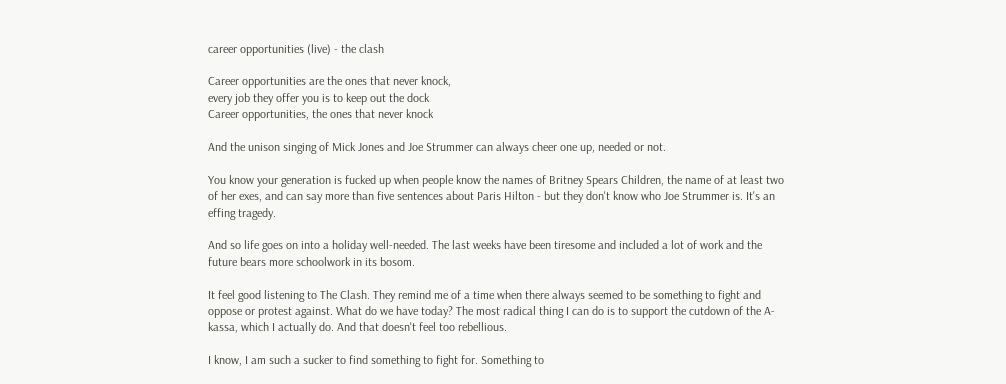career opportunities (live) - the clash

Career opportunities are the ones that never knock,
every job they offer you is to keep out the dock
Career opportunities, the ones that never knock

And the unison singing of Mick Jones and Joe Strummer can always cheer one up, needed or not.

You know your generation is fucked up when people know the names of Britney Spears Children, the name of at least two of her exes, and can say more than five sentences about Paris Hilton - but they don't know who Joe Strummer is. It's an effing tragedy.

And so life goes on into a holiday well-needed. The last weeks have been tiresome and included a lot of work and the future bears more schoolwork in its bosom.

It feel good listening to The Clash. They remind me of a time when there always seemed to be something to fight and oppose or protest against. What do we have today? The most radical thing I can do is to support the cutdown of the A-kassa, which I actually do. And that doesn't feel too rebellious.

I know, I am such a sucker to find something to fight for. Something to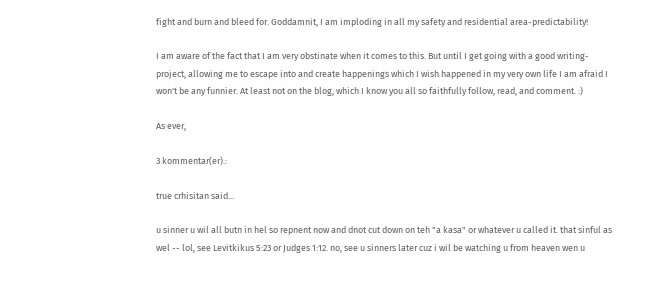fight and burn and bleed for. Goddamnit, I am imploding in all my safety and residential area-predictability!

I am aware of the fact that I am very obstinate when it comes to this. But until I get going with a good writing-project, allowing me to escape into and create happenings which I wish happened in my very own life I am afraid I won't be any funnier. At least not on the blog, which I know you all so faithfully follow, read, and comment. :)

As ever,

3 kommentar(er).:

true crhisitan said...

u sinner u wil all butn in hel so repnent now and dnot cut down on teh "a kasa" or whatever u called it. that sinful as wel -- lol, see Levitkikus 5:23 or Judges 1:12. no, see u sinners later cuz i wil be watching u from heaven wen u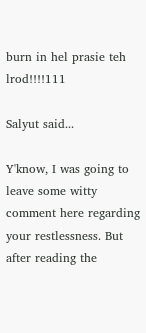burn in hel prasie teh lrod!!!!111

Salyut said...

Y'know, I was going to leave some witty comment here regarding your restlessness. But after reading the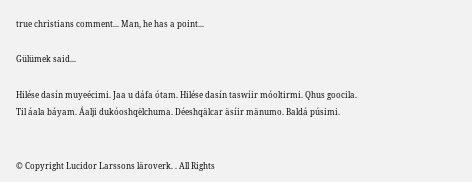true christians comment... Man, he has a point...

Gülümek said...

Hilése dasín muyeécimi. Jaa u dáfa ótam. Hilése dasín taswíir móoltirmi. Qhus goocila. Til áala báyam. Áalji dukóoshqëlchuma. Déeshqälcar äsíir mänumo. Baldá púsimi.


© Copyright Lucidor Larssons läroverk. . All Rights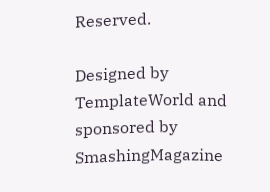Reserved.

Designed by TemplateWorld and sponsored by SmashingMagazine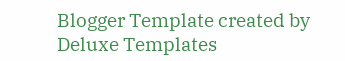Blogger Template created by Deluxe Templates